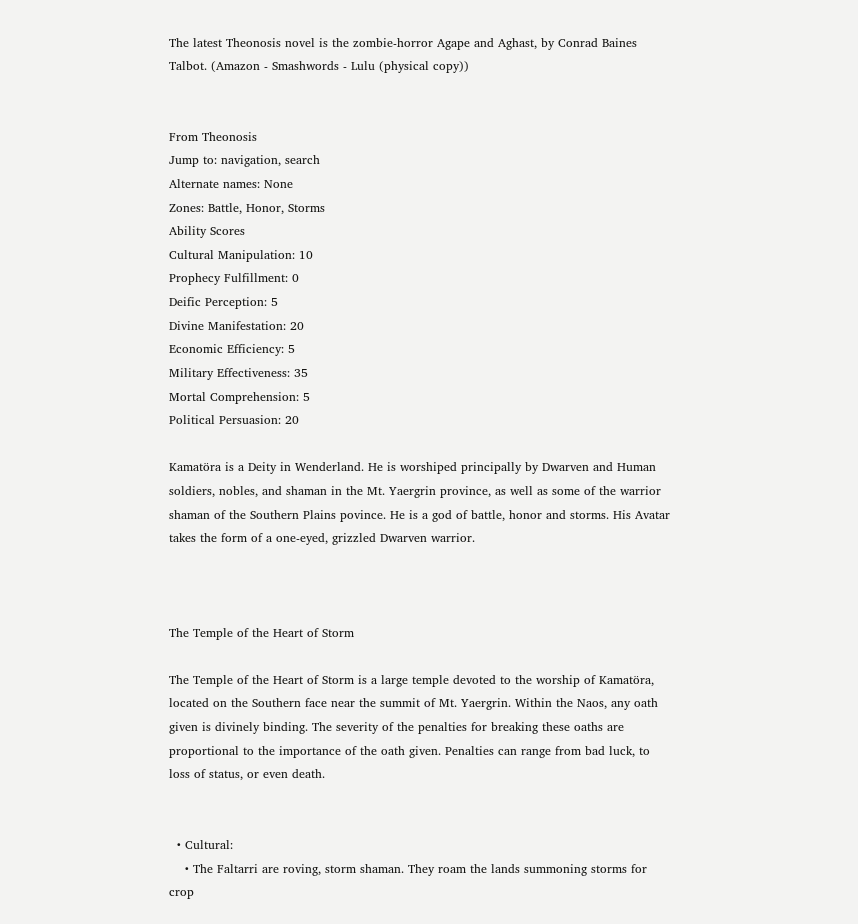The latest Theonosis novel is the zombie-horror Agape and Aghast, by Conrad Baines Talbot. (Amazon - Smashwords - Lulu (physical copy))


From Theonosis
Jump to: navigation, search
Alternate names: None
Zones: Battle, Honor, Storms
Ability Scores
Cultural Manipulation: 10
Prophecy Fulfillment: 0
Deific Perception: 5
Divine Manifestation: 20
Economic Efficiency: 5
Military Effectiveness: 35
Mortal Comprehension: 5
Political Persuasion: 20

Kamatöra is a Deity in Wenderland. He is worshiped principally by Dwarven and Human soldiers, nobles, and shaman in the Mt. Yaergrin province, as well as some of the warrior shaman of the Southern Plains povince. He is a god of battle, honor and storms. His Avatar takes the form of a one-eyed, grizzled Dwarven warrior.



The Temple of the Heart of Storm

The Temple of the Heart of Storm is a large temple devoted to the worship of Kamatöra, located on the Southern face near the summit of Mt. Yaergrin. Within the Naos, any oath given is divinely binding. The severity of the penalties for breaking these oaths are proportional to the importance of the oath given. Penalties can range from bad luck, to loss of status, or even death.


  • Cultural:
    • The Faltarri are roving, storm shaman. They roam the lands summoning storms for crop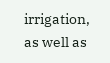irrigation, as well as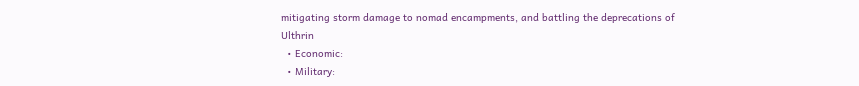mitigating storm damage to nomad encampments, and battling the deprecations of Ulthrin
  • Economic:
  • Military: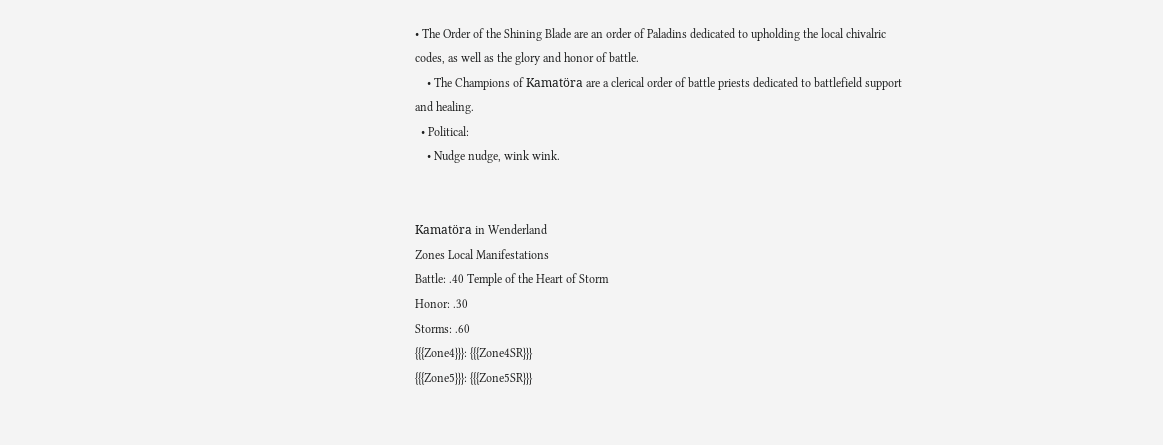• The Order of the Shining Blade are an order of Paladins dedicated to upholding the local chivalric codes, as well as the glory and honor of battle.
    • The Champions of Kamatöra are a clerical order of battle priests dedicated to battlefield support and healing.
  • Political:
    • Nudge nudge, wink wink.


Kamatöra in Wenderland
Zones Local Manifestations
Battle: .40 Temple of the Heart of Storm
Honor: .30
Storms: .60
{{{Zone4}}}: {{{Zone4SR}}}
{{{Zone5}}}: {{{Zone5SR}}}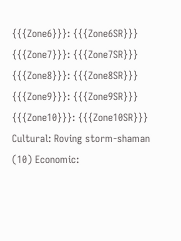{{{Zone6}}}: {{{Zone6SR}}}
{{{Zone7}}}: {{{Zone7SR}}}
{{{Zone8}}}: {{{Zone8SR}}}
{{{Zone9}}}: {{{Zone9SR}}}
{{{Zone10}}}: {{{Zone10SR}}}
Cultural: Roving storm-shaman (10) Economic: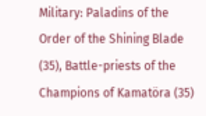Military: Paladins of the Order of the Shining Blade (35), Battle-priests of the Champions of Kamatöra (35)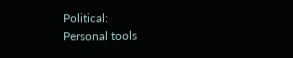Political:
Personal tools